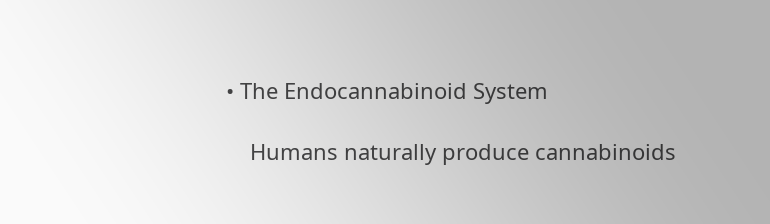• The Endocannabinoid System

    Humans naturally produce cannabinoids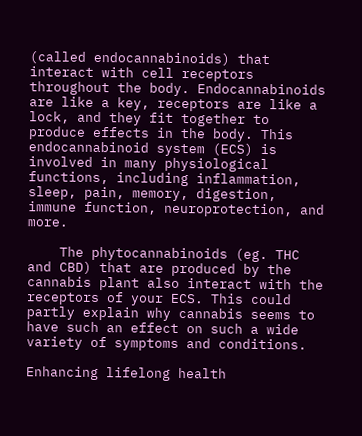(called endocannabinoids) that interact with cell receptors throughout the body. Endocannabinoids are like a key, receptors are like a lock, and they fit together to produce effects in the body. This endocannabinoid system (ECS) is involved in many physiological functions, including inflammation, sleep, pain, memory, digestion, immune function, neuroprotection, and more.

    The phytocannabinoids (eg. THC and CBD) that are produced by the cannabis plant also interact with the receptors of your ECS. This could partly explain why cannabis seems to have such an effect on such a wide variety of symptoms and conditions.

Enhancing lifelong health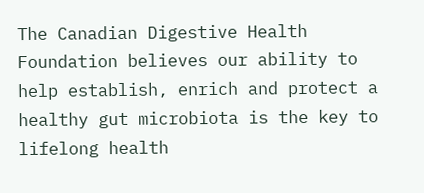The Canadian Digestive Health Foundation believes our ability to help establish, enrich and protect a healthy gut microbiota is the key to lifelong health